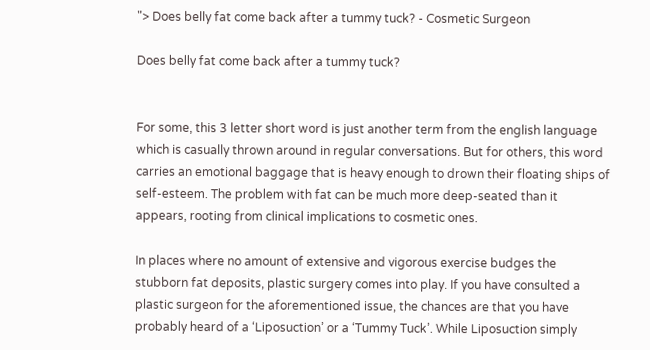"> Does belly fat come back after a tummy tuck? - Cosmetic Surgeon

Does belly fat come back after a tummy tuck?


For some, this 3 letter short word is just another term from the english language which is casually thrown around in regular conversations. But for others, this word carries an emotional baggage that is heavy enough to drown their floating ships of self-esteem. The problem with fat can be much more deep-seated than it appears, rooting from clinical implications to cosmetic ones.

In places where no amount of extensive and vigorous exercise budges the stubborn fat deposits, plastic surgery comes into play. If you have consulted a plastic surgeon for the aforementioned issue, the chances are that you have probably heard of a ‘Liposuction’ or a ‘Tummy Tuck’. While Liposuction simply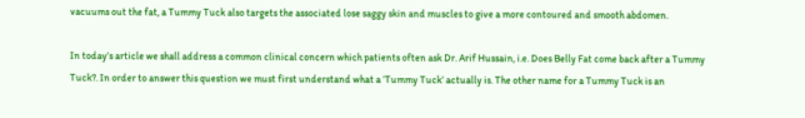vacuums out the fat, a Tummy Tuck also targets the associated lose saggy skin and muscles to give a more contoured and smooth abdomen.

In today’s article we shall address a common clinical concern which patients often ask Dr. Arif Hussain, i.e. Does Belly Fat come back after a Tummy Tuck?. In order to answer this question we must first understand what a ‘Tummy Tuck’ actually is. The other name for a Tummy Tuck is an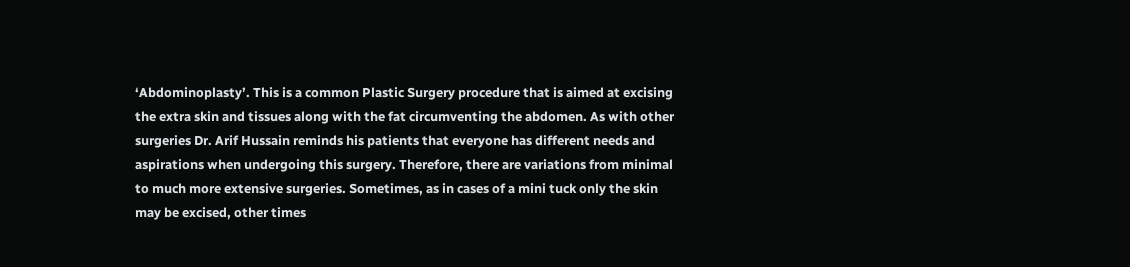‘Abdominoplasty’. This is a common Plastic Surgery procedure that is aimed at excising the extra skin and tissues along with the fat circumventing the abdomen. As with other surgeries Dr. Arif Hussain reminds his patients that everyone has different needs and aspirations when undergoing this surgery. Therefore, there are variations from minimal to much more extensive surgeries. Sometimes, as in cases of a mini tuck only the skin may be excised, other times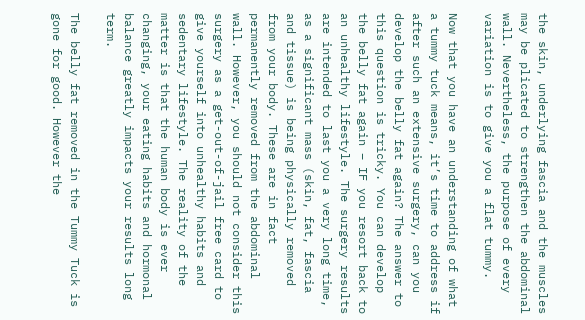the skin, underlying fascia and the muscles may be plicated to strengthen the abdominal wall. Nevertheless, the purpose of every variation is to give you a flat tummy.

Now that you have an understanding of what a tummy tuck means, it’s time to address if after such an extensive surgery, can you develop the belly fat again? The answer to this question is tricky. You can develop the belly fat again – IF you resort back to an unhealthy lifestyle. The surgery results are intended to last you a very long time, as a significant mass (skin, fat, fascia and tissue) is being physically removed from your body. These are in fact permanently removed from the abdominal wall. However, you should not consider this surgery as a get-out-of-jail free card to give yourself into unhealthy habits and sedentary lifestyle. The reality of the matter is that the human body is ever changing, your eating habits and hormonal balance greatly impacts your results long term.

The belly fat removed in the Tummy Tuck is gone for good. However the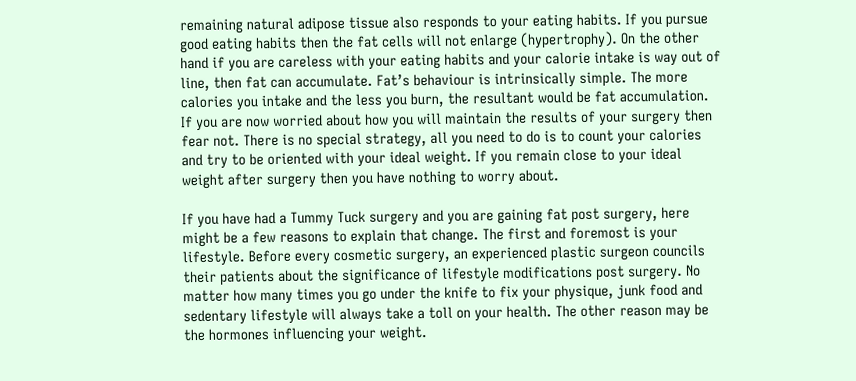remaining natural adipose tissue also responds to your eating habits. If you pursue good eating habits then the fat cells will not enlarge (hypertrophy). On the other hand if you are careless with your eating habits and your calorie intake is way out of line, then fat can accumulate. Fat’s behaviour is intrinsically simple. The more calories you intake and the less you burn, the resultant would be fat accumulation. If you are now worried about how you will maintain the results of your surgery then fear not. There is no special strategy, all you need to do is to count your calories and try to be oriented with your ideal weight. If you remain close to your ideal weight after surgery then you have nothing to worry about.

If you have had a Tummy Tuck surgery and you are gaining fat post surgery, here might be a few reasons to explain that change. The first and foremost is your lifestyle. Before every cosmetic surgery, an experienced plastic surgeon councils their patients about the significance of lifestyle modifications post surgery. No matter how many times you go under the knife to fix your physique, junk food and sedentary lifestyle will always take a toll on your health. The other reason may be the hormones influencing your weight.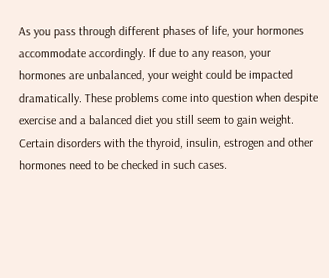As you pass through different phases of life, your hormones accommodate accordingly. If due to any reason, your hormones are unbalanced, your weight could be impacted dramatically. These problems come into question when despite exercise and a balanced diet you still seem to gain weight. Certain disorders with the thyroid, insulin, estrogen and other hormones need to be checked in such cases.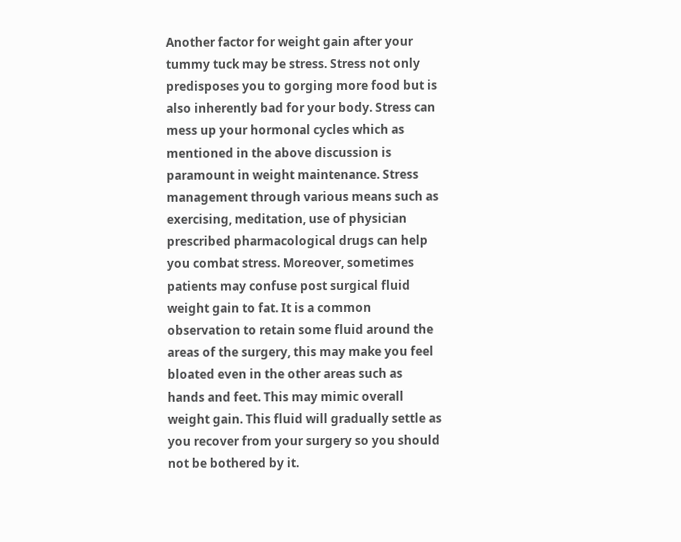Another factor for weight gain after your tummy tuck may be stress. Stress not only predisposes you to gorging more food but is also inherently bad for your body. Stress can mess up your hormonal cycles which as mentioned in the above discussion is paramount in weight maintenance. Stress management through various means such as exercising, meditation, use of physician prescribed pharmacological drugs can help you combat stress. Moreover, sometimes patients may confuse post surgical fluid weight gain to fat. It is a common observation to retain some fluid around the areas of the surgery, this may make you feel bloated even in the other areas such as hands and feet. This may mimic overall weight gain. This fluid will gradually settle as you recover from your surgery so you should not be bothered by it.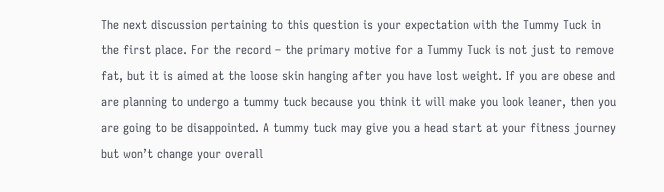The next discussion pertaining to this question is your expectation with the Tummy Tuck in the first place. For the record – the primary motive for a Tummy Tuck is not just to remove fat, but it is aimed at the loose skin hanging after you have lost weight. If you are obese and are planning to undergo a tummy tuck because you think it will make you look leaner, then you are going to be disappointed. A tummy tuck may give you a head start at your fitness journey but won’t change your overall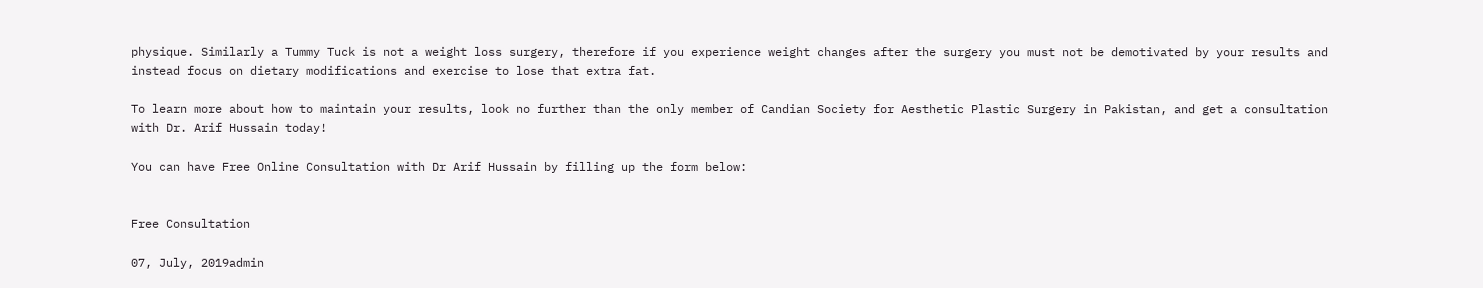physique. Similarly a Tummy Tuck is not a weight loss surgery, therefore if you experience weight changes after the surgery you must not be demotivated by your results and instead focus on dietary modifications and exercise to lose that extra fat.

To learn more about how to maintain your results, look no further than the only member of Candian Society for Aesthetic Plastic Surgery in Pakistan, and get a consultation with Dr. Arif Hussain today!

You can have Free Online Consultation with Dr Arif Hussain by filling up the form below:


Free Consultation

07, July, 2019admin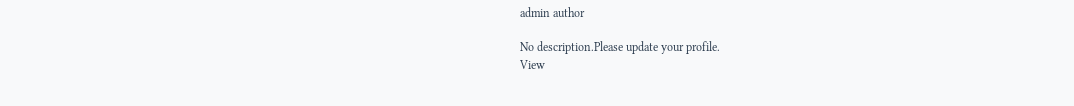admin author

No description.Please update your profile.
View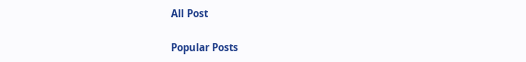All Post

Popular Posts